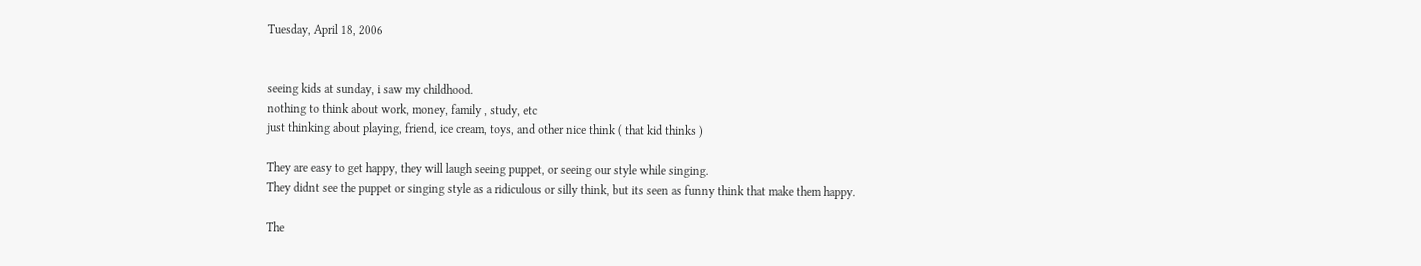Tuesday, April 18, 2006


seeing kids at sunday, i saw my childhood.
nothing to think about work, money, family , study, etc
just thinking about playing, friend, ice cream, toys, and other nice think ( that kid thinks )

They are easy to get happy, they will laugh seeing puppet, or seeing our style while singing.
They didnt see the puppet or singing style as a ridiculous or silly think, but its seen as funny think that make them happy.

The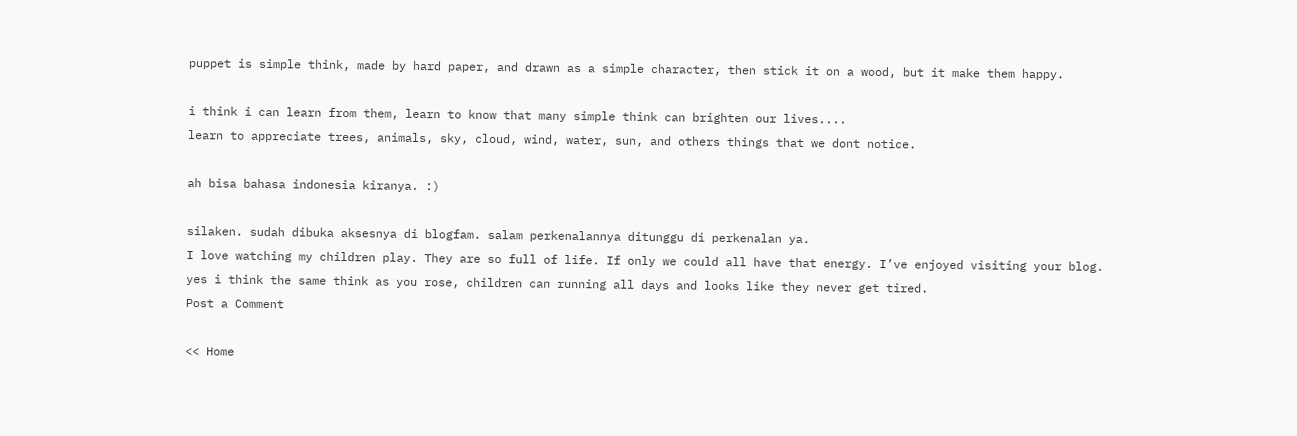puppet is simple think, made by hard paper, and drawn as a simple character, then stick it on a wood, but it make them happy.

i think i can learn from them, learn to know that many simple think can brighten our lives....
learn to appreciate trees, animals, sky, cloud, wind, water, sun, and others things that we dont notice.

ah bisa bahasa indonesia kiranya. :)

silaken. sudah dibuka aksesnya di blogfam. salam perkenalannya ditunggu di perkenalan ya.
I love watching my children play. They are so full of life. If only we could all have that energy. I’ve enjoyed visiting your blog.
yes i think the same think as you rose, children can running all days and looks like they never get tired.
Post a Comment

<< Home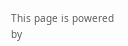This page is powered by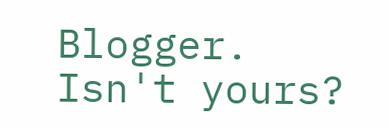Blogger. Isn't yours?